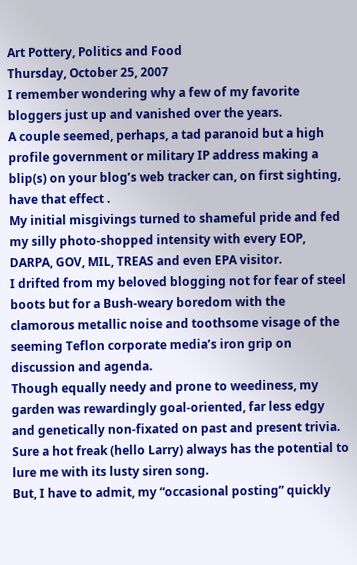Art Pottery, Politics and Food
Thursday, October 25, 2007
I remember wondering why a few of my favorite bloggers just up and vanished over the years.
A couple seemed, perhaps, a tad paranoid but a high profile government or military IP address making a blip(s) on your blog’s web tracker can, on first sighting, have that effect .
My initial misgivings turned to shameful pride and fed my silly photo-shopped intensity with every EOP, DARPA, GOV, MIL, TREAS and even EPA visitor.
I drifted from my beloved blogging not for fear of steel boots but for a Bush-weary boredom with the clamorous metallic noise and toothsome visage of the seeming Teflon corporate media’s iron grip on discussion and agenda.
Though equally needy and prone to weediness, my garden was rewardingly goal-oriented, far less edgy and genetically non-fixated on past and present trivia.
Sure a hot freak (hello Larry) always has the potential to lure me with its lusty siren song.
But, I have to admit, my “occasional posting” quickly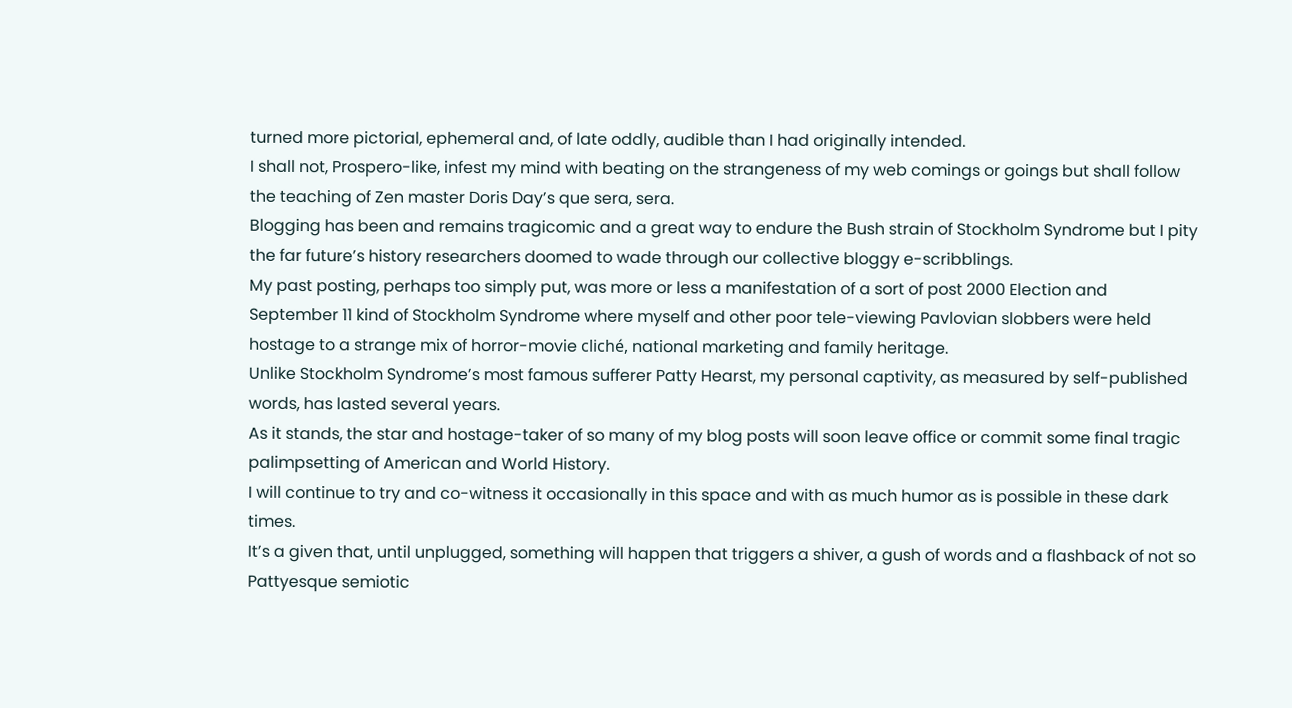turned more pictorial, ephemeral and, of late oddly, audible than I had originally intended.
I shall not, Prospero-like, infest my mind with beating on the strangeness of my web comings or goings but shall follow the teaching of Zen master Doris Day’s que sera, sera.
Blogging has been and remains tragicomic and a great way to endure the Bush strain of Stockholm Syndrome but I pity the far future’s history researchers doomed to wade through our collective bloggy e-scribblings.
My past posting, perhaps too simply put, was more or less a manifestation of a sort of post 2000 Election and September 11 kind of Stockholm Syndrome where myself and other poor tele-viewing Pavlovian slobbers were held hostage to a strange mix of horror-movie cliché, national marketing and family heritage.
Unlike Stockholm Syndrome’s most famous sufferer Patty Hearst, my personal captivity, as measured by self-published words, has lasted several years.
As it stands, the star and hostage-taker of so many of my blog posts will soon leave office or commit some final tragic palimpsetting of American and World History.
I will continue to try and co-witness it occasionally in this space and with as much humor as is possible in these dark times.
It’s a given that, until unplugged, something will happen that triggers a shiver, a gush of words and a flashback of not so Pattyesque semiotic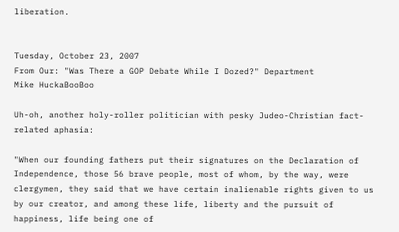liberation.


Tuesday, October 23, 2007
From Our: "Was There a GOP Debate While I Dozed?" Department
Mike HuckaBooBoo

Uh-oh, another holy-roller politician with pesky Judeo-Christian fact-related aphasia:

"When our founding fathers put their signatures on the Declaration of Independence, those 56 brave people, most of whom, by the way, were clergymen, they said that we have certain inalienable rights given to us by our creator, and among these life, liberty and the pursuit of happiness, life being one of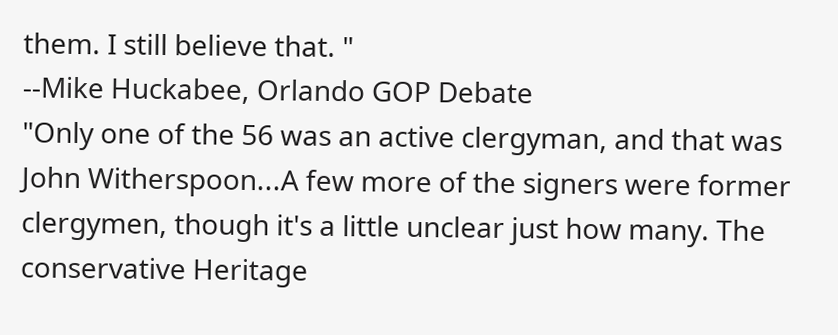them. I still believe that. "
--Mike Huckabee, Orlando GOP Debate
"Only one of the 56 was an active clergyman, and that was John Witherspoon...A few more of the signers were former clergymen, though it's a little unclear just how many. The conservative Heritage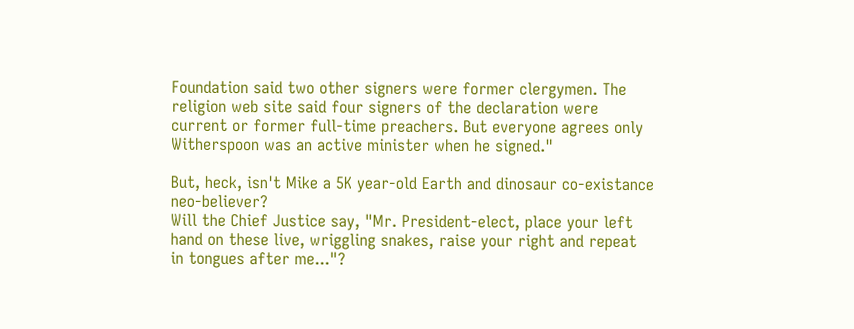Foundation said two other signers were former clergymen. The religion web site said four signers of the declaration were current or former full-time preachers. But everyone agrees only Witherspoon was an active minister when he signed."

But, heck, isn't Mike a 5K year-old Earth and dinosaur co-existance neo-believer?
Will the Chief Justice say, "Mr. President-elect, place your left hand on these live, wriggling snakes, raise your right and repeat in tongues after me..."?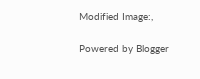Modified Image:,

Powered by Blogger